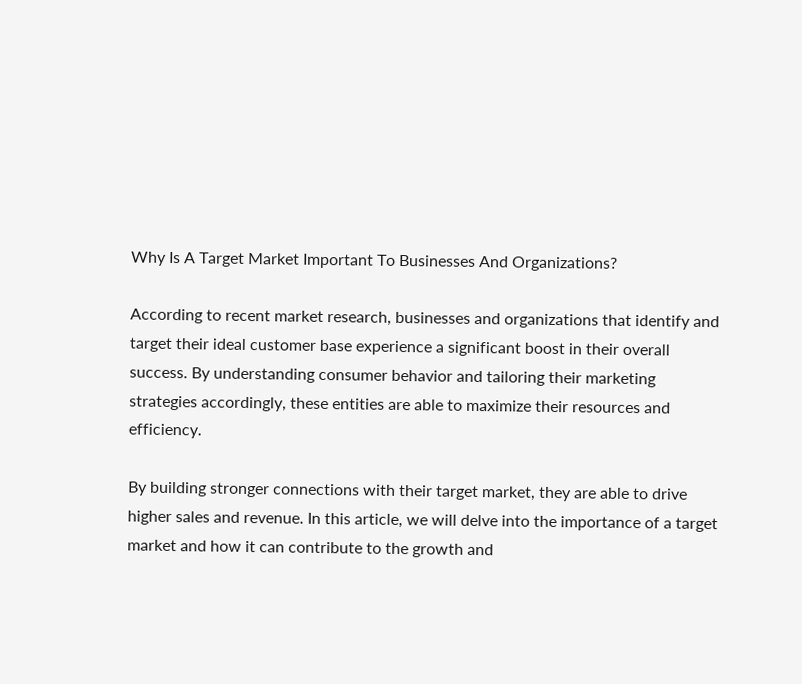Why Is A Target Market Important To Businesses And Organizations?

According to recent market research, businesses and organizations that identify and target their ideal customer base experience a significant boost in their overall success. By understanding consumer behavior and tailoring their marketing strategies accordingly, these entities are able to maximize their resources and efficiency.

By building stronger connections with their target market, they are able to drive higher sales and revenue. In this article, we will delve into the importance of a target market and how it can contribute to the growth and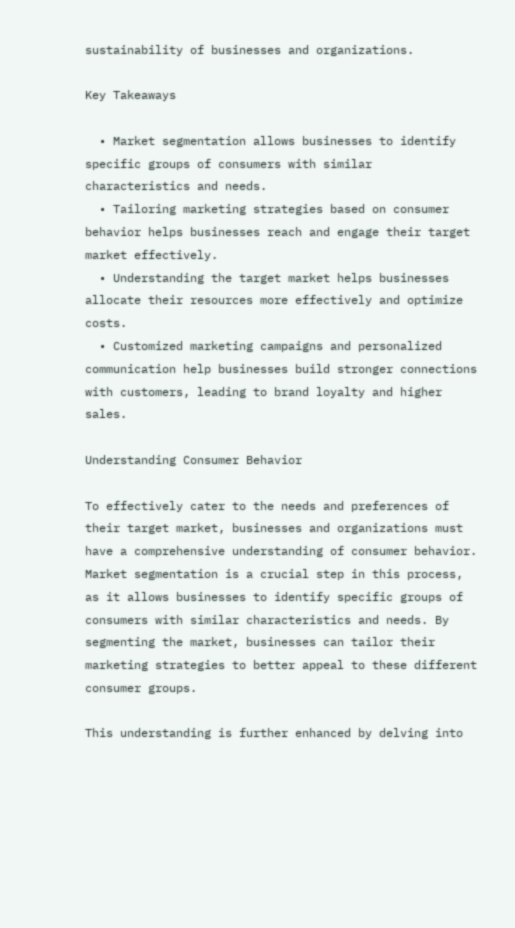sustainability of businesses and organizations.

Key Takeaways

  • Market segmentation allows businesses to identify specific groups of consumers with similar characteristics and needs.
  • Tailoring marketing strategies based on consumer behavior helps businesses reach and engage their target market effectively.
  • Understanding the target market helps businesses allocate their resources more effectively and optimize costs.
  • Customized marketing campaigns and personalized communication help businesses build stronger connections with customers, leading to brand loyalty and higher sales.

Understanding Consumer Behavior

To effectively cater to the needs and preferences of their target market, businesses and organizations must have a comprehensive understanding of consumer behavior. Market segmentation is a crucial step in this process, as it allows businesses to identify specific groups of consumers with similar characteristics and needs. By segmenting the market, businesses can tailor their marketing strategies to better appeal to these different consumer groups.

This understanding is further enhanced by delving into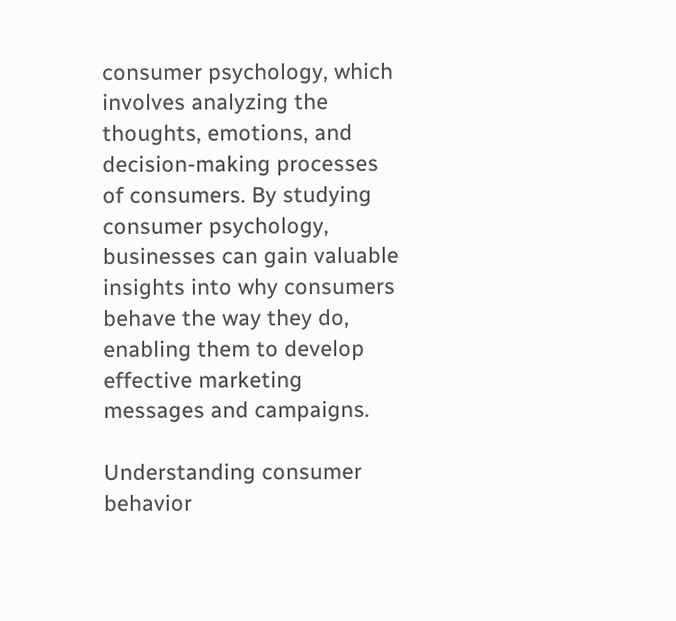consumer psychology, which involves analyzing the thoughts, emotions, and decision-making processes of consumers. By studying consumer psychology, businesses can gain valuable insights into why consumers behave the way they do, enabling them to develop effective marketing messages and campaigns.

Understanding consumer behavior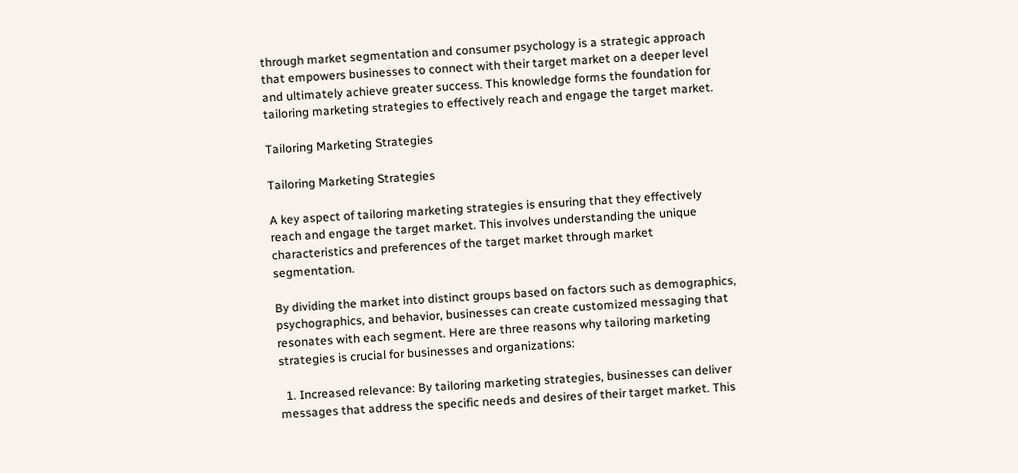through market segmentation and consumer psychology is a strategic approach that empowers businesses to connect with their target market on a deeper level and ultimately achieve greater success. This knowledge forms the foundation for tailoring marketing strategies to effectively reach and engage the target market.

Tailoring Marketing Strategies

Tailoring Marketing Strategies

A key aspect of tailoring marketing strategies is ensuring that they effectively reach and engage the target market. This involves understanding the unique characteristics and preferences of the target market through market segmentation.

By dividing the market into distinct groups based on factors such as demographics, psychographics, and behavior, businesses can create customized messaging that resonates with each segment. Here are three reasons why tailoring marketing strategies is crucial for businesses and organizations:

  1. Increased relevance: By tailoring marketing strategies, businesses can deliver messages that address the specific needs and desires of their target market. This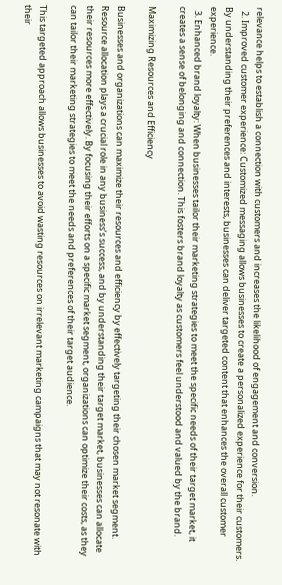relevance helps to establish a connection with customers and increases the likelihood of engagement and conversion.
  2. Improved customer experience: Customized messaging allows businesses to create a personalized experience for their customers. By understanding their preferences and interests, businesses can deliver targeted content that enhances the overall customer experience.
  3. Enhanced brand loyalty: When businesses tailor their marketing strategies to meet the specific needs of their target market, it creates a sense of belonging and connection. This fosters brand loyalty as customers feel understood and valued by the brand.

Maximizing Resources and Efficiency

Businesses and organizations can maximize their resources and efficiency by effectively targeting their chosen market segment. Resource allocation plays a crucial role in any business’s success, and by understanding their target market, businesses can allocate their resources more effectively. By focusing their efforts on a specific market segment, organizations can optimize their costs, as they can tailor their marketing strategies to meet the needs and preferences of their target audience.

This targeted approach allows businesses to avoid wasting resources on irrelevant marketing campaigns that may not resonate with their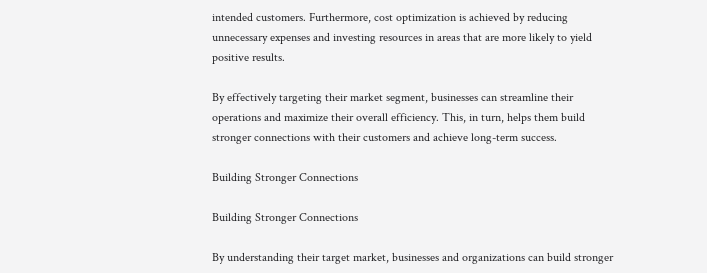intended customers. Furthermore, cost optimization is achieved by reducing unnecessary expenses and investing resources in areas that are more likely to yield positive results.

By effectively targeting their market segment, businesses can streamline their operations and maximize their overall efficiency. This, in turn, helps them build stronger connections with their customers and achieve long-term success.

Building Stronger Connections

Building Stronger Connections

By understanding their target market, businesses and organizations can build stronger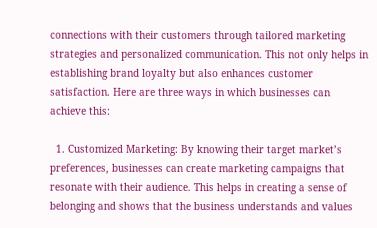connections with their customers through tailored marketing strategies and personalized communication. This not only helps in establishing brand loyalty but also enhances customer satisfaction. Here are three ways in which businesses can achieve this:

  1. Customized Marketing: By knowing their target market’s preferences, businesses can create marketing campaigns that resonate with their audience. This helps in creating a sense of belonging and shows that the business understands and values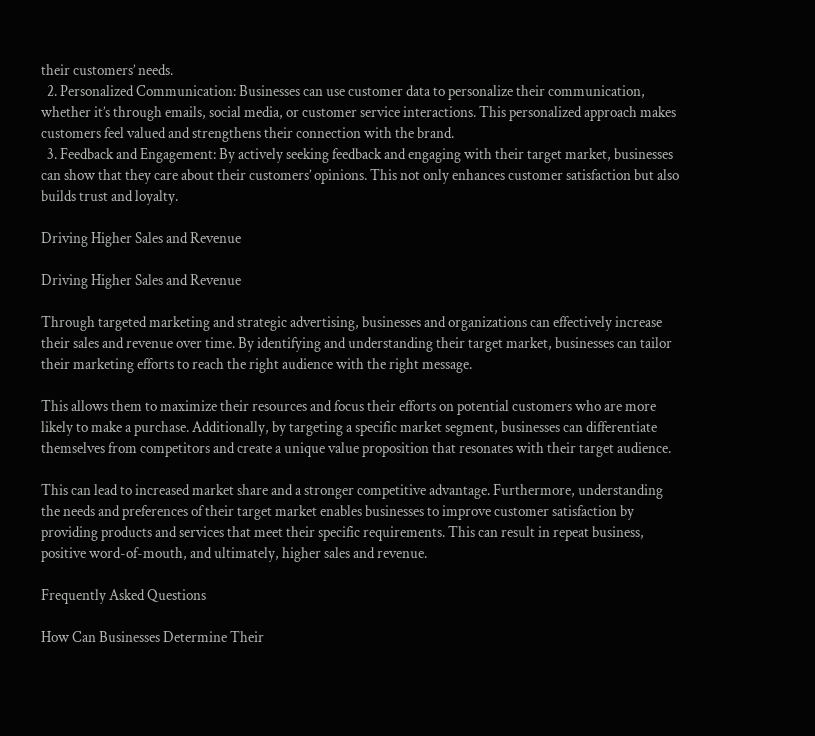their customers’ needs.
  2. Personalized Communication: Businesses can use customer data to personalize their communication, whether it’s through emails, social media, or customer service interactions. This personalized approach makes customers feel valued and strengthens their connection with the brand.
  3. Feedback and Engagement: By actively seeking feedback and engaging with their target market, businesses can show that they care about their customers’ opinions. This not only enhances customer satisfaction but also builds trust and loyalty.

Driving Higher Sales and Revenue

Driving Higher Sales and Revenue

Through targeted marketing and strategic advertising, businesses and organizations can effectively increase their sales and revenue over time. By identifying and understanding their target market, businesses can tailor their marketing efforts to reach the right audience with the right message.

This allows them to maximize their resources and focus their efforts on potential customers who are more likely to make a purchase. Additionally, by targeting a specific market segment, businesses can differentiate themselves from competitors and create a unique value proposition that resonates with their target audience.

This can lead to increased market share and a stronger competitive advantage. Furthermore, understanding the needs and preferences of their target market enables businesses to improve customer satisfaction by providing products and services that meet their specific requirements. This can result in repeat business, positive word-of-mouth, and ultimately, higher sales and revenue.

Frequently Asked Questions

How Can Businesses Determine Their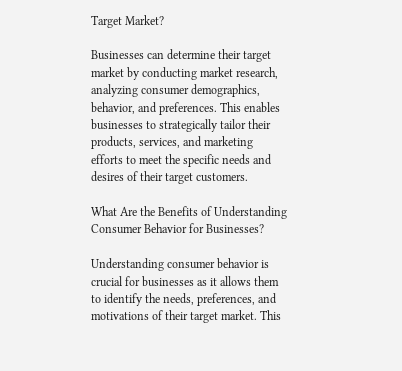Target Market?

Businesses can determine their target market by conducting market research, analyzing consumer demographics, behavior, and preferences. This enables businesses to strategically tailor their products, services, and marketing efforts to meet the specific needs and desires of their target customers.

What Are the Benefits of Understanding Consumer Behavior for Businesses?

Understanding consumer behavior is crucial for businesses as it allows them to identify the needs, preferences, and motivations of their target market. This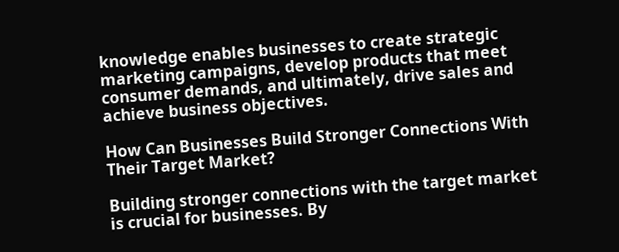knowledge enables businesses to create strategic marketing campaigns, develop products that meet consumer demands, and ultimately, drive sales and achieve business objectives.

How Can Businesses Build Stronger Connections With Their Target Market?

Building stronger connections with the target market is crucial for businesses. By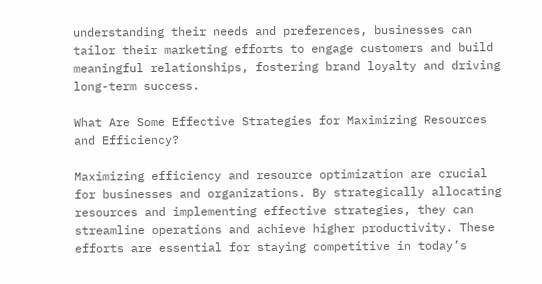understanding their needs and preferences, businesses can tailor their marketing efforts to engage customers and build meaningful relationships, fostering brand loyalty and driving long-term success.

What Are Some Effective Strategies for Maximizing Resources and Efficiency?

Maximizing efficiency and resource optimization are crucial for businesses and organizations. By strategically allocating resources and implementing effective strategies, they can streamline operations and achieve higher productivity. These efforts are essential for staying competitive in today’s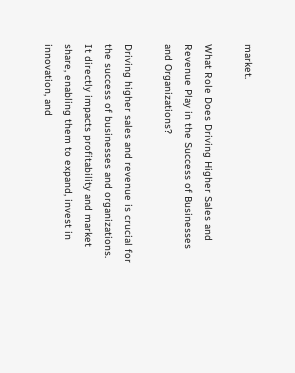market.

What Role Does Driving Higher Sales and Revenue Play in the Success of Businesses and Organizations?

Driving higher sales and revenue is crucial for the success of businesses and organizations. It directly impacts profitability and market share, enabling them to expand, invest in innovation, and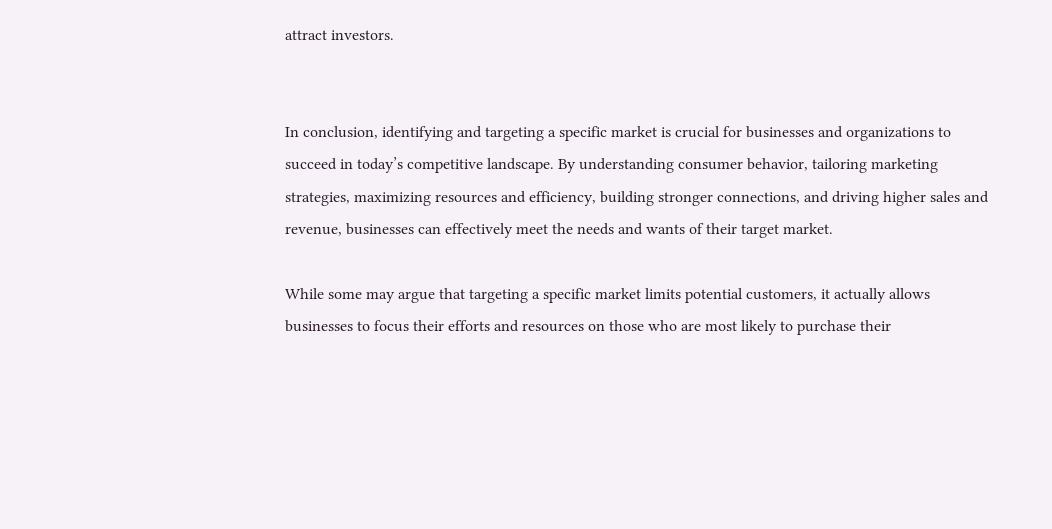attract investors.


In conclusion, identifying and targeting a specific market is crucial for businesses and organizations to succeed in today’s competitive landscape. By understanding consumer behavior, tailoring marketing strategies, maximizing resources and efficiency, building stronger connections, and driving higher sales and revenue, businesses can effectively meet the needs and wants of their target market.

While some may argue that targeting a specific market limits potential customers, it actually allows businesses to focus their efforts and resources on those who are most likely to purchase their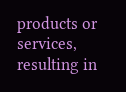products or services, resulting in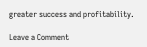greater success and profitability.

Leave a Comment